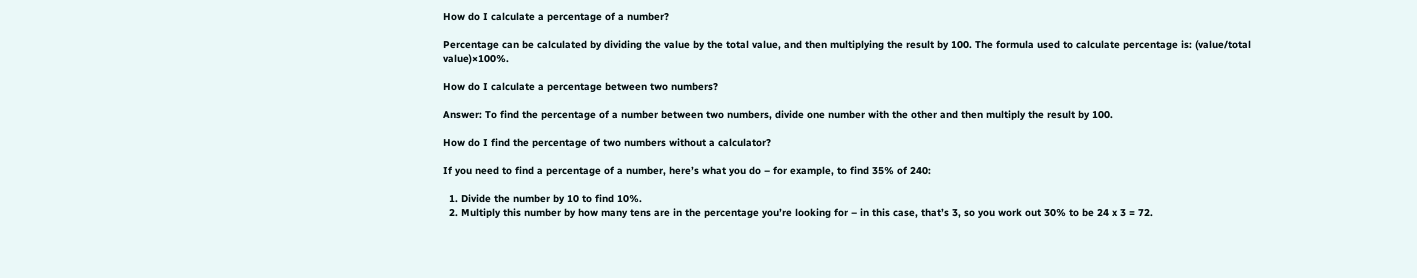How do I calculate a percentage of a number?

Percentage can be calculated by dividing the value by the total value, and then multiplying the result by 100. The formula used to calculate percentage is: (value/total value)×100%.

How do I calculate a percentage between two numbers?

Answer: To find the percentage of a number between two numbers, divide one number with the other and then multiply the result by 100.

How do I find the percentage of two numbers without a calculator?

If you need to find a percentage of a number, here’s what you do – for example, to find 35% of 240:

  1. Divide the number by 10 to find 10%.
  2. Multiply this number by how many tens are in the percentage you’re looking for – in this case, that’s 3, so you work out 30% to be 24 x 3 = 72.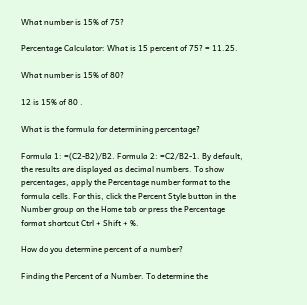What number is 15% of 75?

Percentage Calculator: What is 15 percent of 75? = 11.25.

What number is 15% of 80?

12 is 15% of 80 .

What is the formula for determining percentage?

Formula 1: =(C2-B2)/B2. Formula 2: =C2/B2-1. By default, the results are displayed as decimal numbers. To show percentages, apply the Percentage number format to the formula cells. For this, click the Percent Style button in the Number group on the Home tab or press the Percentage format shortcut Ctrl + Shift + %.

How do you determine percent of a number?

Finding the Percent of a Number. To determine the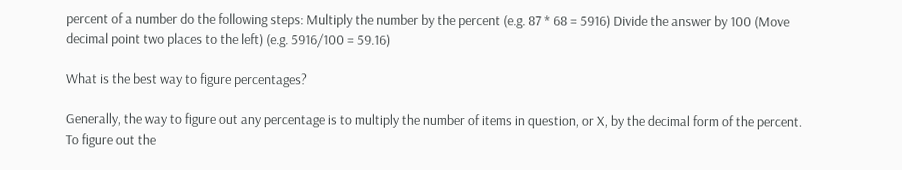percent of a number do the following steps: Multiply the number by the percent (e.g. 87 * 68 = 5916) Divide the answer by 100 (Move decimal point two places to the left) (e.g. 5916/100 = 59.16)

What is the best way to figure percentages?

Generally, the way to figure out any percentage is to multiply the number of items in question, or X, by the decimal form of the percent. To figure out the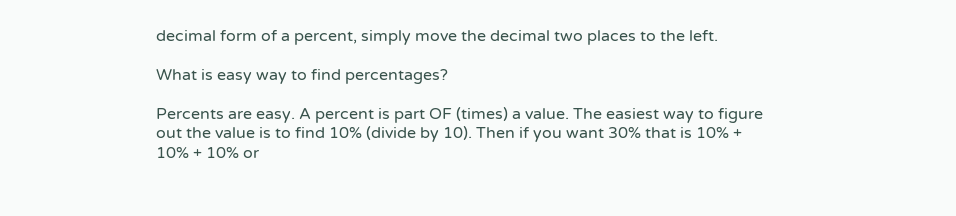decimal form of a percent, simply move the decimal two places to the left.

What is easy way to find percentages?

Percents are easy. A percent is part OF (times) a value. The easiest way to figure out the value is to find 10% (divide by 10). Then if you want 30% that is 10% + 10% + 10% or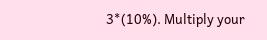3*(10%). Multiply your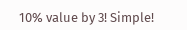10% value by 3! Simple!